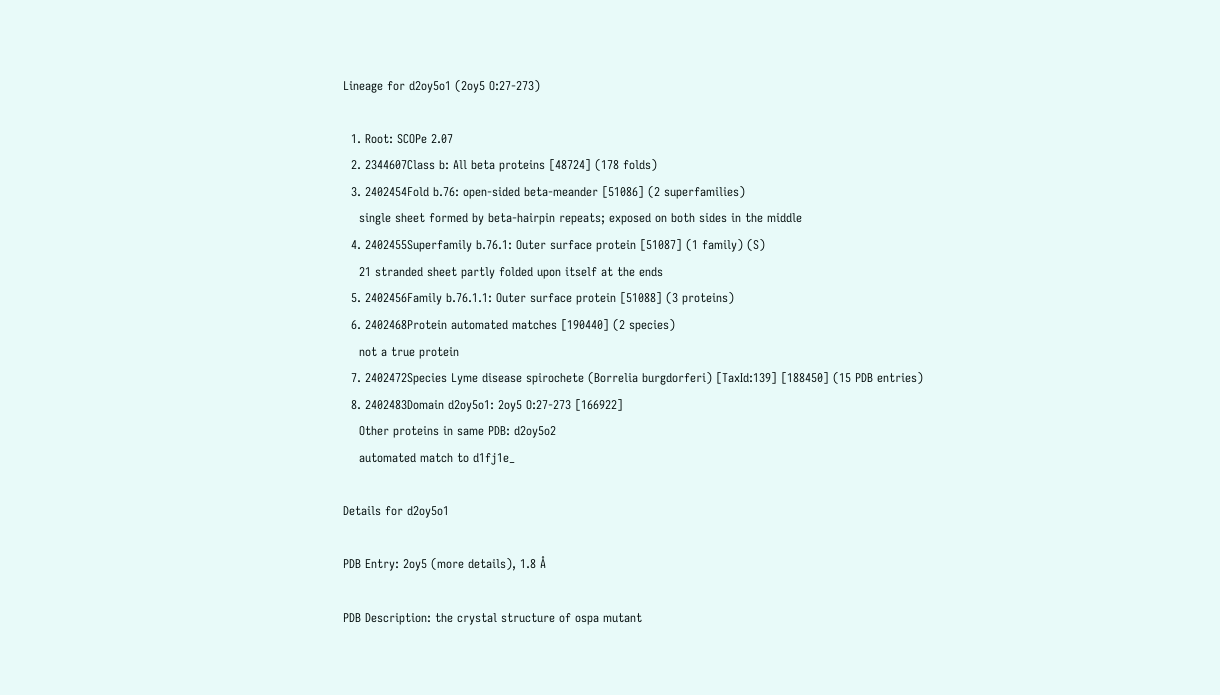Lineage for d2oy5o1 (2oy5 O:27-273)

  1. Root: SCOPe 2.07
  2. 2344607Class b: All beta proteins [48724] (178 folds)
  3. 2402454Fold b.76: open-sided beta-meander [51086] (2 superfamilies)
    single sheet formed by beta-hairpin repeats; exposed on both sides in the middle
  4. 2402455Superfamily b.76.1: Outer surface protein [51087] (1 family) (S)
    21 stranded sheet partly folded upon itself at the ends
  5. 2402456Family b.76.1.1: Outer surface protein [51088] (3 proteins)
  6. 2402468Protein automated matches [190440] (2 species)
    not a true protein
  7. 2402472Species Lyme disease spirochete (Borrelia burgdorferi) [TaxId:139] [188450] (15 PDB entries)
  8. 2402483Domain d2oy5o1: 2oy5 O:27-273 [166922]
    Other proteins in same PDB: d2oy5o2
    automated match to d1fj1e_

Details for d2oy5o1

PDB Entry: 2oy5 (more details), 1.8 Å

PDB Description: the crystal structure of ospa mutant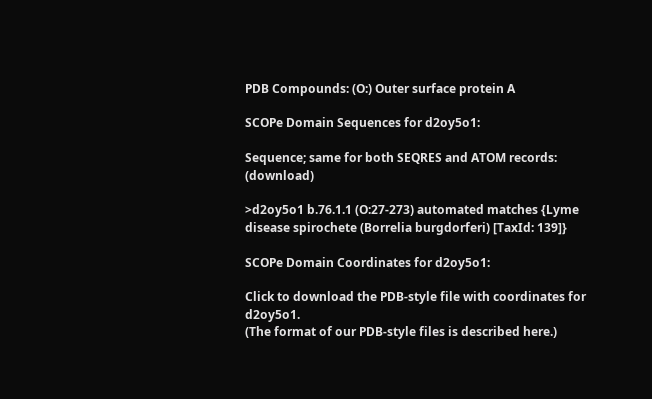PDB Compounds: (O:) Outer surface protein A

SCOPe Domain Sequences for d2oy5o1:

Sequence; same for both SEQRES and ATOM records: (download)

>d2oy5o1 b.76.1.1 (O:27-273) automated matches {Lyme disease spirochete (Borrelia burgdorferi) [TaxId: 139]}

SCOPe Domain Coordinates for d2oy5o1:

Click to download the PDB-style file with coordinates for d2oy5o1.
(The format of our PDB-style files is described here.)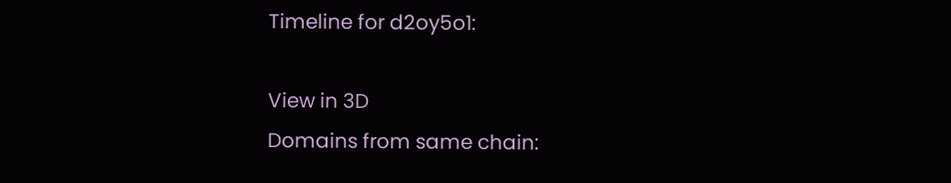Timeline for d2oy5o1:

View in 3D
Domains from same chain: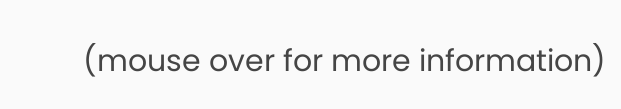(mouse over for more information)